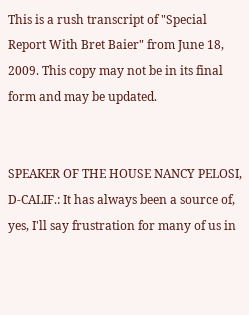This is a rush transcript of "Special Report With Bret Baier" from June 18, 2009. This copy may not be in its final form and may be updated.


SPEAKER OF THE HOUSE NANCY PELOSI, D-CALIF.: It has always been a source of, yes, I'll say frustration for many of us in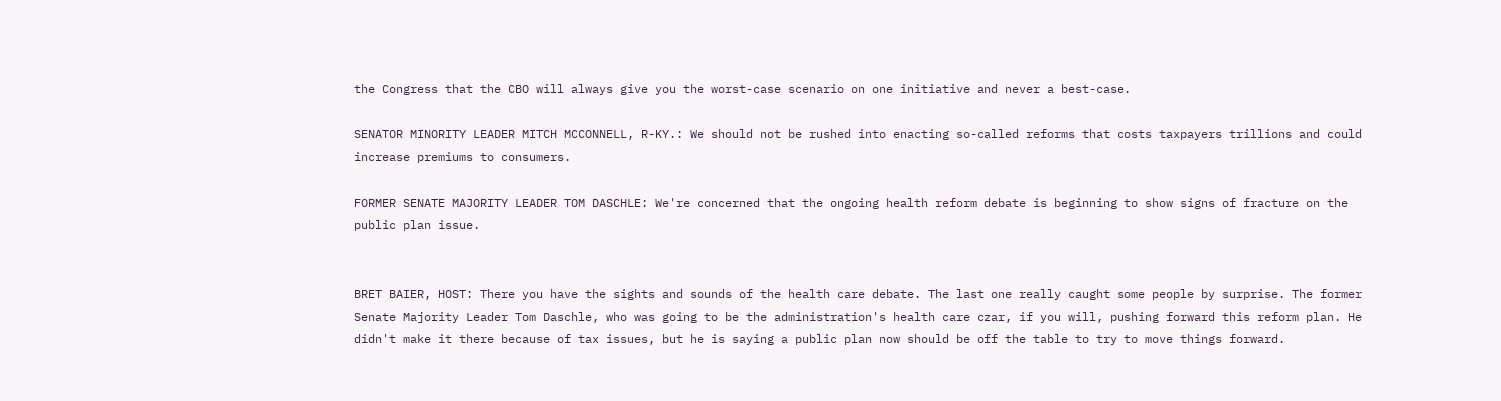the Congress that the CBO will always give you the worst-case scenario on one initiative and never a best-case.

SENATOR MINORITY LEADER MITCH MCCONNELL, R-KY.: We should not be rushed into enacting so-called reforms that costs taxpayers trillions and could increase premiums to consumers.

FORMER SENATE MAJORITY LEADER TOM DASCHLE: We're concerned that the ongoing health reform debate is beginning to show signs of fracture on the public plan issue.


BRET BAIER, HOST: There you have the sights and sounds of the health care debate. The last one really caught some people by surprise. The former Senate Majority Leader Tom Daschle, who was going to be the administration's health care czar, if you will, pushing forward this reform plan. He didn't make it there because of tax issues, but he is saying a public plan now should be off the table to try to move things forward.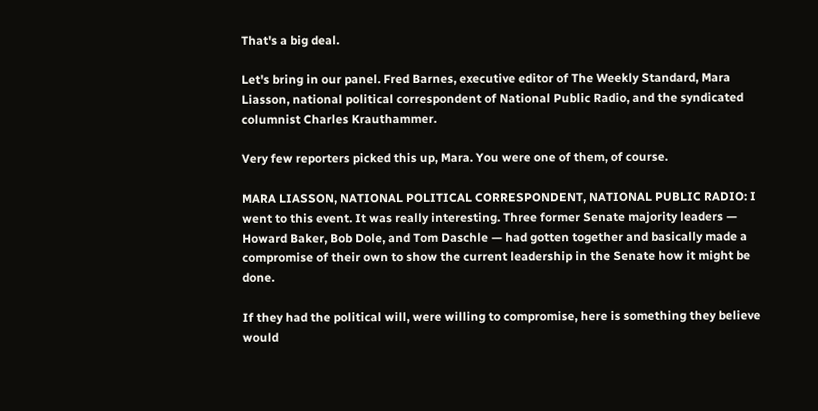That's a big deal.

Let's bring in our panel. Fred Barnes, executive editor of The Weekly Standard, Mara Liasson, national political correspondent of National Public Radio, and the syndicated columnist Charles Krauthammer.

Very few reporters picked this up, Mara. You were one of them, of course.

MARA LIASSON, NATIONAL POLITICAL CORRESPONDENT, NATIONAL PUBLIC RADIO: I went to this event. It was really interesting. Three former Senate majority leaders — Howard Baker, Bob Dole, and Tom Daschle — had gotten together and basically made a compromise of their own to show the current leadership in the Senate how it might be done.

If they had the political will, were willing to compromise, here is something they believe would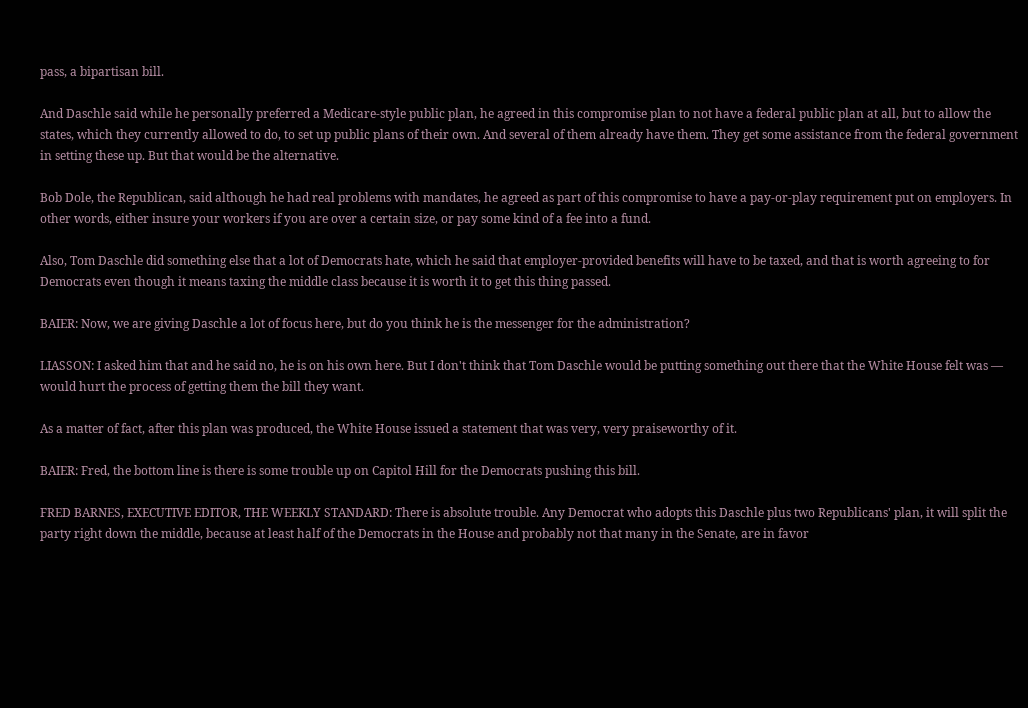pass, a bipartisan bill.

And Daschle said while he personally preferred a Medicare-style public plan, he agreed in this compromise plan to not have a federal public plan at all, but to allow the states, which they currently allowed to do, to set up public plans of their own. And several of them already have them. They get some assistance from the federal government in setting these up. But that would be the alternative.

Bob Dole, the Republican, said although he had real problems with mandates, he agreed as part of this compromise to have a pay-or-play requirement put on employers. In other words, either insure your workers if you are over a certain size, or pay some kind of a fee into a fund.

Also, Tom Daschle did something else that a lot of Democrats hate, which he said that employer-provided benefits will have to be taxed, and that is worth agreeing to for Democrats even though it means taxing the middle class because it is worth it to get this thing passed.

BAIER: Now, we are giving Daschle a lot of focus here, but do you think he is the messenger for the administration?

LIASSON: I asked him that and he said no, he is on his own here. But I don't think that Tom Daschle would be putting something out there that the White House felt was — would hurt the process of getting them the bill they want.

As a matter of fact, after this plan was produced, the White House issued a statement that was very, very praiseworthy of it.

BAIER: Fred, the bottom line is there is some trouble up on Capitol Hill for the Democrats pushing this bill.

FRED BARNES, EXECUTIVE EDITOR, THE WEEKLY STANDARD: There is absolute trouble. Any Democrat who adopts this Daschle plus two Republicans' plan, it will split the party right down the middle, because at least half of the Democrats in the House and probably not that many in the Senate, are in favor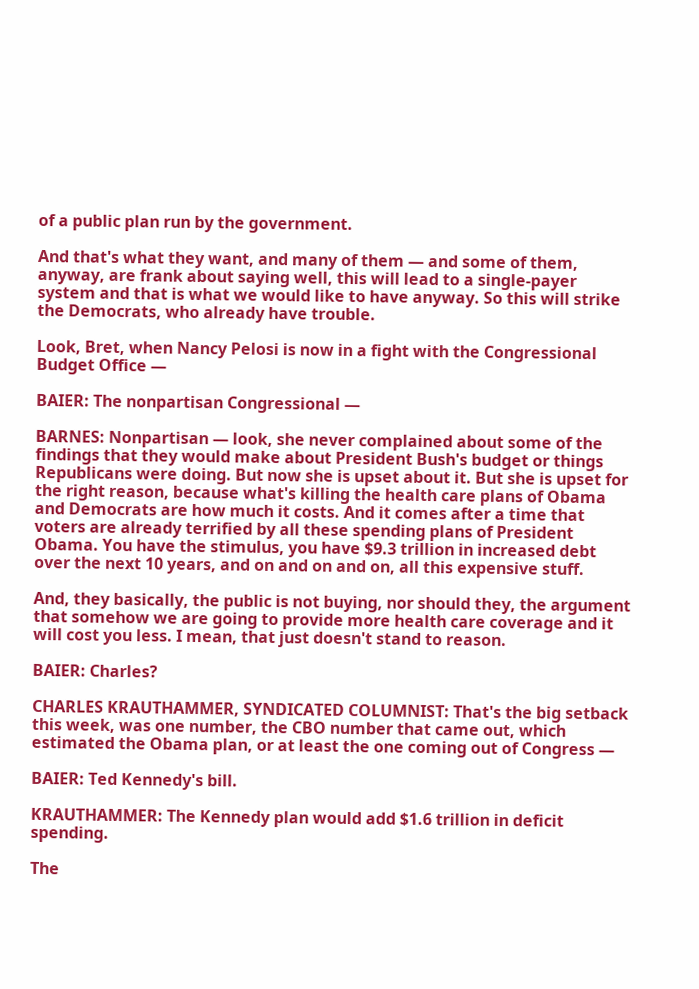of a public plan run by the government.

And that's what they want, and many of them — and some of them, anyway, are frank about saying well, this will lead to a single-payer system and that is what we would like to have anyway. So this will strike the Democrats, who already have trouble.

Look, Bret, when Nancy Pelosi is now in a fight with the Congressional Budget Office —

BAIER: The nonpartisan Congressional —

BARNES: Nonpartisan — look, she never complained about some of the findings that they would make about President Bush's budget or things Republicans were doing. But now she is upset about it. But she is upset for the right reason, because what's killing the health care plans of Obama and Democrats are how much it costs. And it comes after a time that voters are already terrified by all these spending plans of President Obama. You have the stimulus, you have $9.3 trillion in increased debt over the next 10 years, and on and on and on, all this expensive stuff.

And, they basically, the public is not buying, nor should they, the argument that somehow we are going to provide more health care coverage and it will cost you less. I mean, that just doesn't stand to reason.

BAIER: Charles?

CHARLES KRAUTHAMMER, SYNDICATED COLUMNIST: That's the big setback this week, was one number, the CBO number that came out, which estimated the Obama plan, or at least the one coming out of Congress —

BAIER: Ted Kennedy's bill.

KRAUTHAMMER: The Kennedy plan would add $1.6 trillion in deficit spending.

The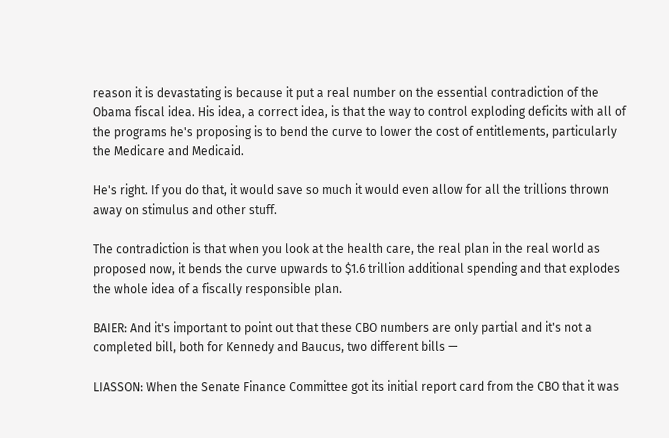reason it is devastating is because it put a real number on the essential contradiction of the Obama fiscal idea. His idea, a correct idea, is that the way to control exploding deficits with all of the programs he's proposing is to bend the curve to lower the cost of entitlements, particularly the Medicare and Medicaid.

He's right. If you do that, it would save so much it would even allow for all the trillions thrown away on stimulus and other stuff.

The contradiction is that when you look at the health care, the real plan in the real world as proposed now, it bends the curve upwards to $1.6 trillion additional spending and that explodes the whole idea of a fiscally responsible plan.

BAIER: And it's important to point out that these CBO numbers are only partial and it's not a completed bill, both for Kennedy and Baucus, two different bills —

LIASSON: When the Senate Finance Committee got its initial report card from the CBO that it was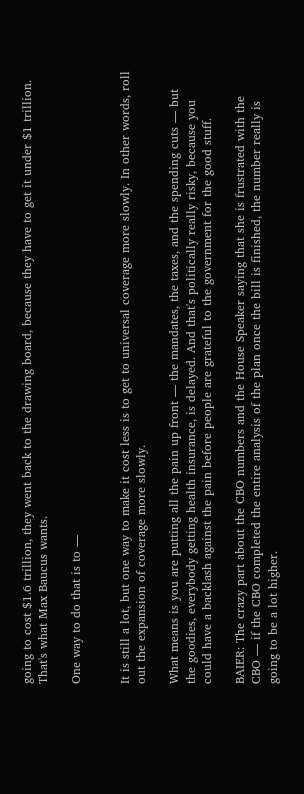going to cost $1.6 trillion, they went back to the drawing board, because they have to get it under $1 trillion. That's what Max Baucus wants.

One way to do that is to —


It is still a lot, but one way to make it cost less is to get to universal coverage more slowly. In other words, roll out the expansion of coverage more slowly.

What means is you are putting all the pain up front — the mandates, the taxes, and the spending cuts — but the goodies, everybody getting health insurance, is delayed. And that's politically really risky, because you could have a backlash against the pain before people are grateful to the government for the good stuff.

BAIER: The crazy part about the CBO numbers and the House Speaker saying that she is frustrated with the CBO — if the CBO completed the entire analysis of the plan once the bill is finished, the number really is going to be a lot higher.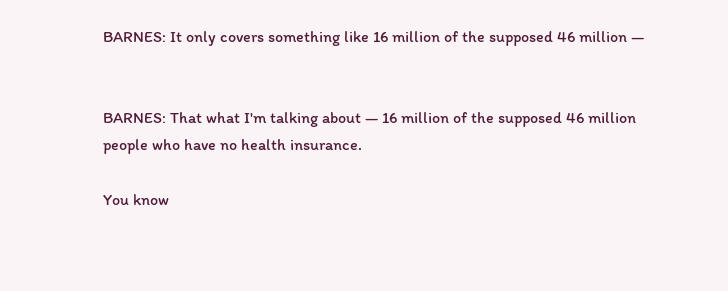BARNES: It only covers something like 16 million of the supposed 46 million —


BARNES: That what I'm talking about — 16 million of the supposed 46 million people who have no health insurance.

You know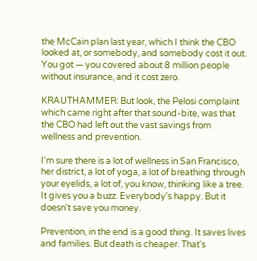the McCain plan last year, which I think the CBO looked at, or somebody, and somebody cost it out. You got — you covered about 8 million people without insurance, and it cost zero.

KRAUTHAMMER: But look, the Pelosi complaint which came right after that sound-bite, was that the CBO had left out the vast savings from wellness and prevention.

I'm sure there is a lot of wellness in San Francisco, her district, a lot of yoga, a lot of breathing through your eyelids, a lot of, you know, thinking like a tree. It gives you a buzz. Everybody's happy. But it doesn't save you money.

Prevention, in the end is a good thing. It saves lives and families. But death is cheaper. That's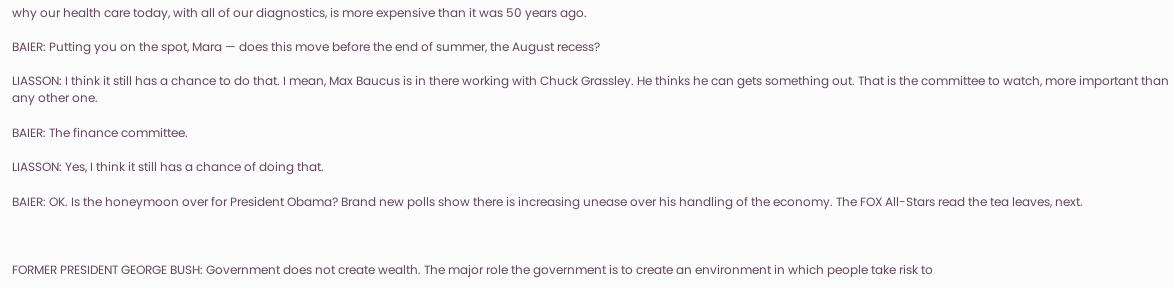why our health care today, with all of our diagnostics, is more expensive than it was 50 years ago.

BAIER: Putting you on the spot, Mara — does this move before the end of summer, the August recess?

LIASSON: I think it still has a chance to do that. I mean, Max Baucus is in there working with Chuck Grassley. He thinks he can gets something out. That is the committee to watch, more important than any other one.

BAIER: The finance committee.

LIASSON: Yes, I think it still has a chance of doing that.

BAIER: OK. Is the honeymoon over for President Obama? Brand new polls show there is increasing unease over his handling of the economy. The FOX All-Stars read the tea leaves, next.



FORMER PRESIDENT GEORGE BUSH: Government does not create wealth. The major role the government is to create an environment in which people take risk to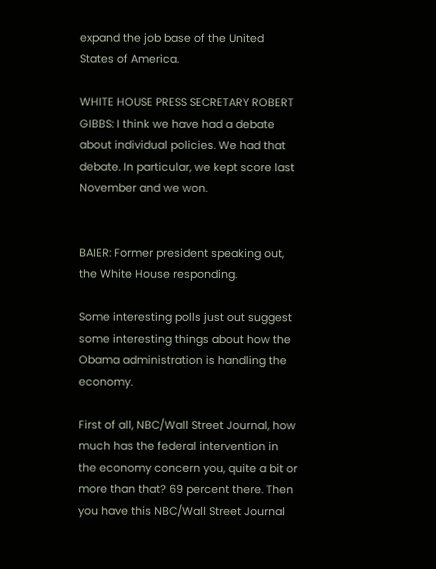expand the job base of the United States of America.

WHITE HOUSE PRESS SECRETARY ROBERT GIBBS: I think we have had a debate about individual policies. We had that debate. In particular, we kept score last November and we won.


BAIER: Former president speaking out, the White House responding.

Some interesting polls just out suggest some interesting things about how the Obama administration is handling the economy.

First of all, NBC/Wall Street Journal, how much has the federal intervention in the economy concern you, quite a bit or more than that? 69 percent there. Then you have this NBC/Wall Street Journal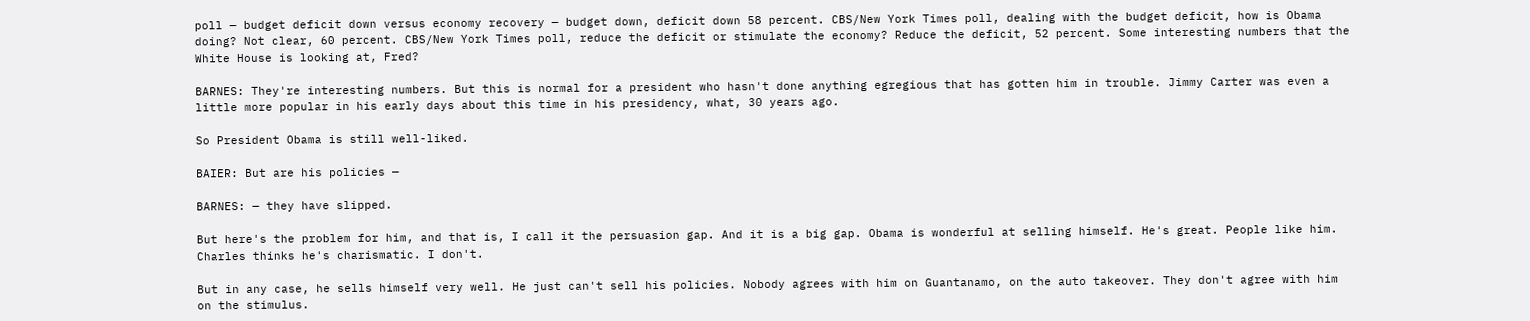poll — budget deficit down versus economy recovery — budget down, deficit down 58 percent. CBS/New York Times poll, dealing with the budget deficit, how is Obama doing? Not clear, 60 percent. CBS/New York Times poll, reduce the deficit or stimulate the economy? Reduce the deficit, 52 percent. Some interesting numbers that the White House is looking at, Fred?

BARNES: They're interesting numbers. But this is normal for a president who hasn't done anything egregious that has gotten him in trouble. Jimmy Carter was even a little more popular in his early days about this time in his presidency, what, 30 years ago.

So President Obama is still well-liked.

BAIER: But are his policies —

BARNES: — they have slipped.

But here's the problem for him, and that is, I call it the persuasion gap. And it is a big gap. Obama is wonderful at selling himself. He's great. People like him. Charles thinks he's charismatic. I don't.

But in any case, he sells himself very well. He just can't sell his policies. Nobody agrees with him on Guantanamo, on the auto takeover. They don't agree with him on the stimulus.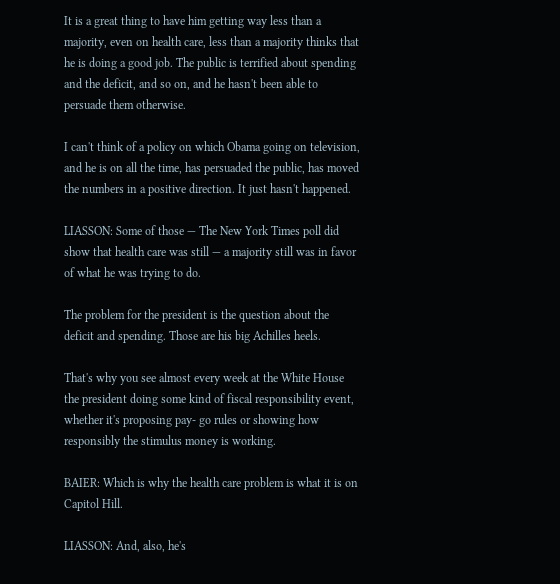It is a great thing to have him getting way less than a majority, even on health care, less than a majority thinks that he is doing a good job. The public is terrified about spending and the deficit, and so on, and he hasn't been able to persuade them otherwise.

I can't think of a policy on which Obama going on television, and he is on all the time, has persuaded the public, has moved the numbers in a positive direction. It just hasn't happened.

LIASSON: Some of those — The New York Times poll did show that health care was still — a majority still was in favor of what he was trying to do.

The problem for the president is the question about the deficit and spending. Those are his big Achilles heels.

That's why you see almost every week at the White House the president doing some kind of fiscal responsibility event, whether it's proposing pay- go rules or showing how responsibly the stimulus money is working.

BAIER: Which is why the health care problem is what it is on Capitol Hill.

LIASSON: And, also, he's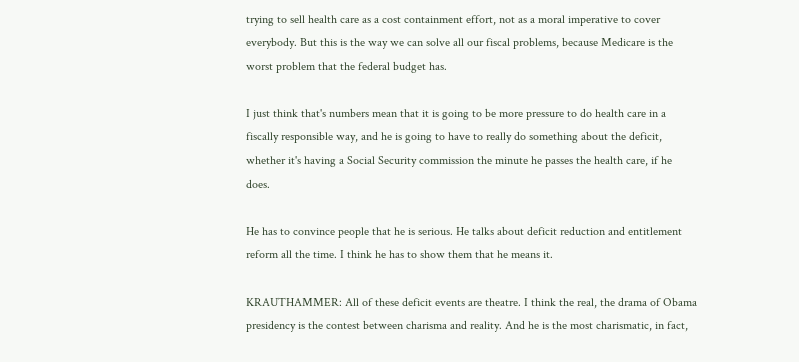trying to sell health care as a cost containment effort, not as a moral imperative to cover everybody. But this is the way we can solve all our fiscal problems, because Medicare is the worst problem that the federal budget has.

I just think that's numbers mean that it is going to be more pressure to do health care in a fiscally responsible way, and he is going to have to really do something about the deficit, whether it's having a Social Security commission the minute he passes the health care, if he does.

He has to convince people that he is serious. He talks about deficit reduction and entitlement reform all the time. I think he has to show them that he means it.

KRAUTHAMMER: All of these deficit events are theatre. I think the real, the drama of Obama presidency is the contest between charisma and reality. And he is the most charismatic, in fact,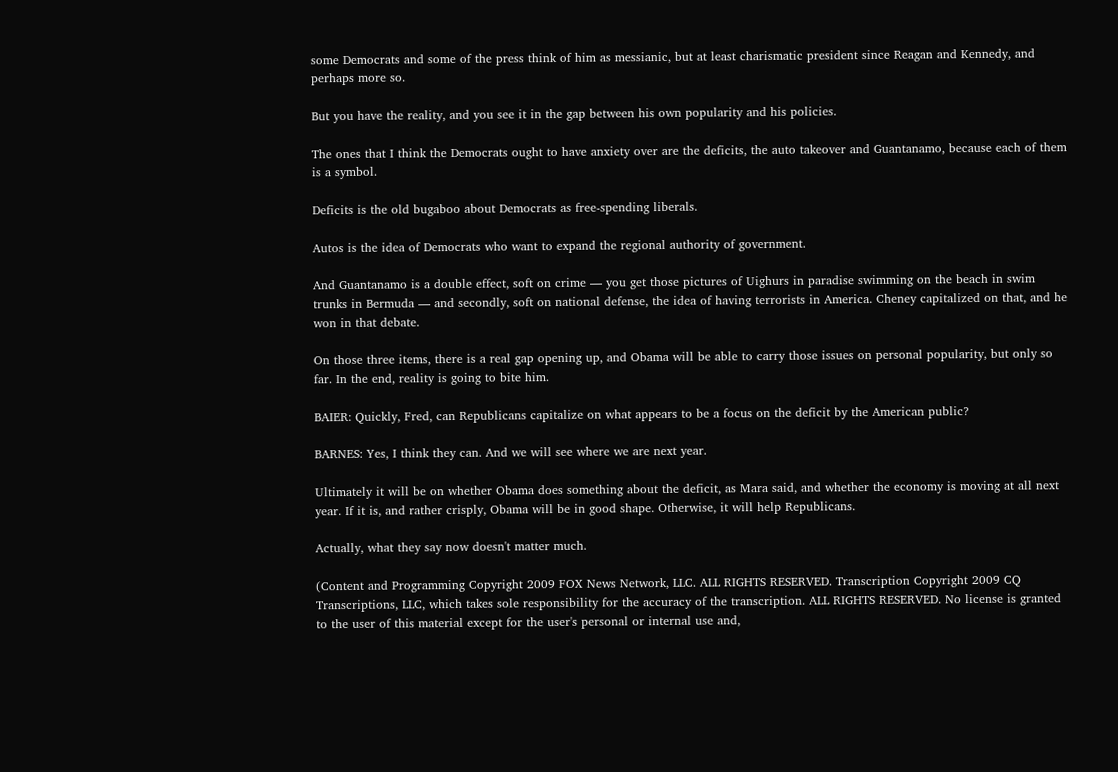some Democrats and some of the press think of him as messianic, but at least charismatic president since Reagan and Kennedy, and perhaps more so.

But you have the reality, and you see it in the gap between his own popularity and his policies.

The ones that I think the Democrats ought to have anxiety over are the deficits, the auto takeover and Guantanamo, because each of them is a symbol.

Deficits is the old bugaboo about Democrats as free-spending liberals.

Autos is the idea of Democrats who want to expand the regional authority of government.

And Guantanamo is a double effect, soft on crime — you get those pictures of Uighurs in paradise swimming on the beach in swim trunks in Bermuda — and secondly, soft on national defense, the idea of having terrorists in America. Cheney capitalized on that, and he won in that debate.

On those three items, there is a real gap opening up, and Obama will be able to carry those issues on personal popularity, but only so far. In the end, reality is going to bite him.

BAIER: Quickly, Fred, can Republicans capitalize on what appears to be a focus on the deficit by the American public?

BARNES: Yes, I think they can. And we will see where we are next year.

Ultimately it will be on whether Obama does something about the deficit, as Mara said, and whether the economy is moving at all next year. If it is, and rather crisply, Obama will be in good shape. Otherwise, it will help Republicans.

Actually, what they say now doesn't matter much.

(Content and Programming Copyright 2009 FOX News Network, LLC. ALL RIGHTS RESERVED. Transcription Copyright 2009 CQ Transcriptions, LLC, which takes sole responsibility for the accuracy of the transcription. ALL RIGHTS RESERVED. No license is granted to the user of this material except for the user's personal or internal use and,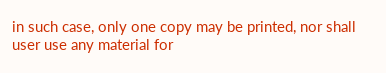in such case, only one copy may be printed, nor shall user use any material for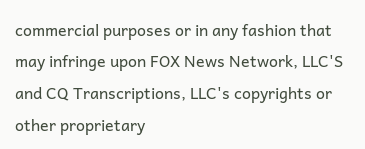commercial purposes or in any fashion that may infringe upon FOX News Network, LLC'S and CQ Transcriptions, LLC's copyrights or other proprietary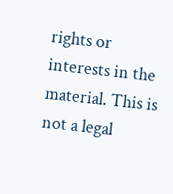rights or interests in the material. This is not a legal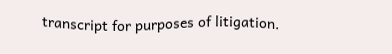transcript for purposes of litigation.